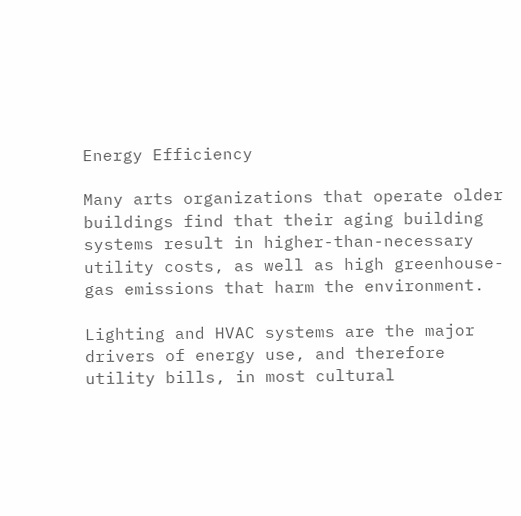Energy Efficiency

Many arts organizations that operate older buildings find that their aging building systems result in higher-than-necessary utility costs, as well as high greenhouse-gas emissions that harm the environment.

Lighting and HVAC systems are the major drivers of energy use, and therefore utility bills, in most cultural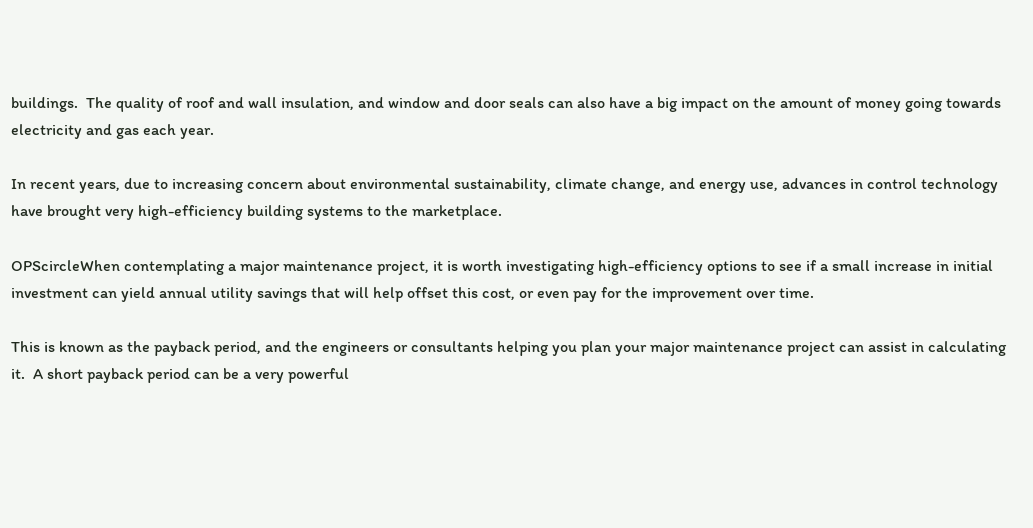buildings.  The quality of roof and wall insulation, and window and door seals can also have a big impact on the amount of money going towards electricity and gas each year.

In recent years, due to increasing concern about environmental sustainability, climate change, and energy use, advances in control technology have brought very high-efficiency building systems to the marketplace.

OPScircleWhen contemplating a major maintenance project, it is worth investigating high-efficiency options to see if a small increase in initial investment can yield annual utility savings that will help offset this cost, or even pay for the improvement over time.

This is known as the payback period, and the engineers or consultants helping you plan your major maintenance project can assist in calculating it.  A short payback period can be a very powerful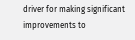driver for making significant improvements to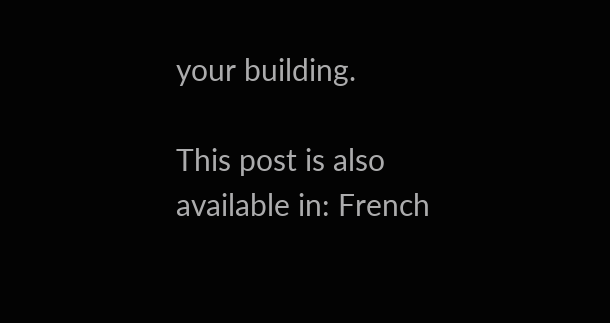your building.

This post is also available in: French